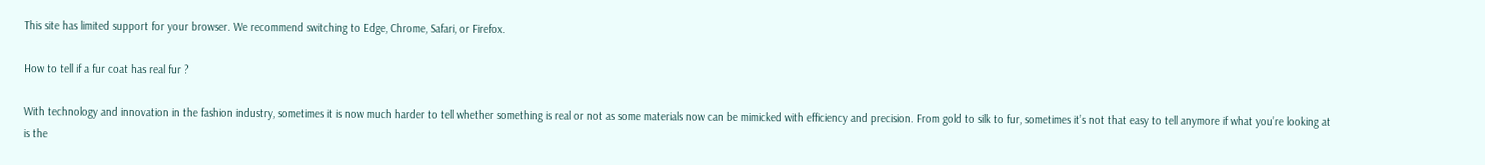This site has limited support for your browser. We recommend switching to Edge, Chrome, Safari, or Firefox.

How to tell if a fur coat has real fur ?

With technology and innovation in the fashion industry, sometimes it is now much harder to tell whether something is real or not as some materials now can be mimicked with efficiency and precision. From gold to silk to fur, sometimes it’s not that easy to tell anymore if what you’re looking at is the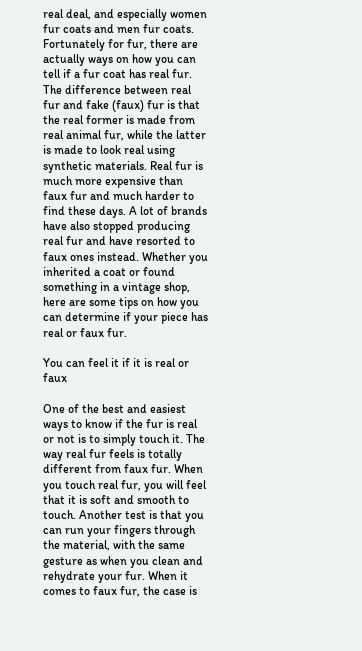real deal, and especially women fur coats and men fur coats. Fortunately for fur, there are actually ways on how you can tell if a fur coat has real fur. The difference between real fur and fake (faux) fur is that the real former is made from real animal fur, while the latter is made to look real using synthetic materials. Real fur is much more expensive than faux fur and much harder to find these days. A lot of brands have also stopped producing real fur and have resorted to faux ones instead. Whether you inherited a coat or found something in a vintage shop, here are some tips on how you can determine if your piece has real or faux fur.

You can feel it if it is real or faux

One of the best and easiest ways to know if the fur is real or not is to simply touch it. The way real fur feels is totally different from faux fur. When you touch real fur, you will feel that it is soft and smooth to touch. Another test is that you can run your fingers through the material, with the same gesture as when you clean and rehydrate your fur. When it comes to faux fur, the case is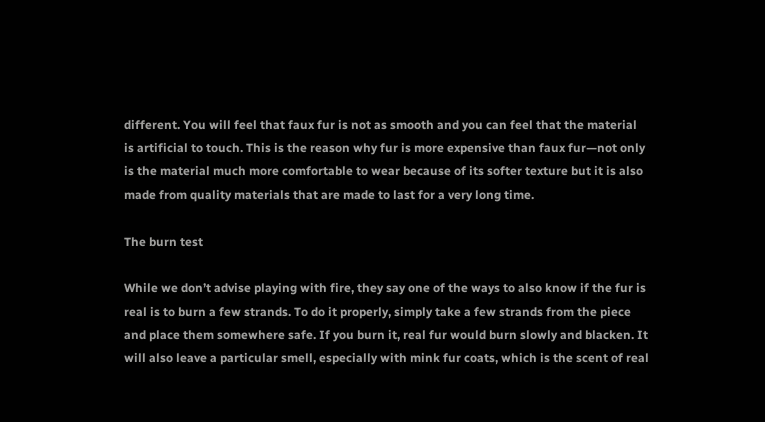different. You will feel that faux fur is not as smooth and you can feel that the material is artificial to touch. This is the reason why fur is more expensive than faux fur—not only is the material much more comfortable to wear because of its softer texture but it is also made from quality materials that are made to last for a very long time.

The burn test

While we don’t advise playing with fire, they say one of the ways to also know if the fur is real is to burn a few strands. To do it properly, simply take a few strands from the piece and place them somewhere safe. If you burn it, real fur would burn slowly and blacken. It will also leave a particular smell, especially with mink fur coats, which is the scent of real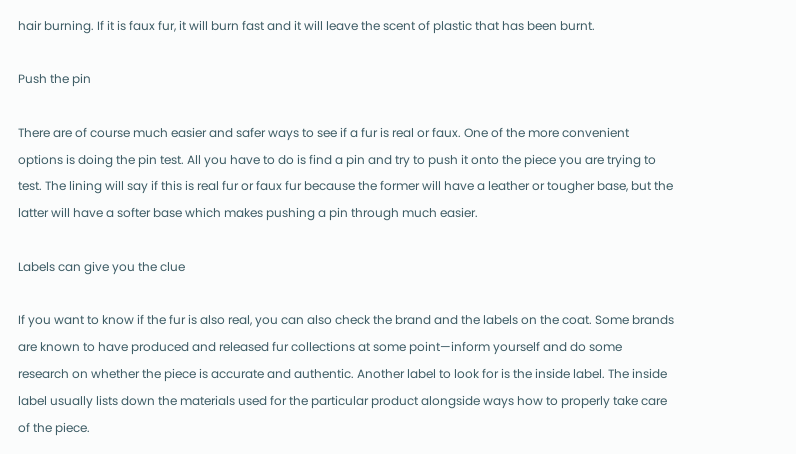hair burning. If it is faux fur, it will burn fast and it will leave the scent of plastic that has been burnt.

Push the pin

There are of course much easier and safer ways to see if a fur is real or faux. One of the more convenient options is doing the pin test. All you have to do is find a pin and try to push it onto the piece you are trying to test. The lining will say if this is real fur or faux fur because the former will have a leather or tougher base, but the latter will have a softer base which makes pushing a pin through much easier.

Labels can give you the clue

If you want to know if the fur is also real, you can also check the brand and the labels on the coat. Some brands are known to have produced and released fur collections at some point—inform yourself and do some research on whether the piece is accurate and authentic. Another label to look for is the inside label. The inside label usually lists down the materials used for the particular product alongside ways how to properly take care of the piece.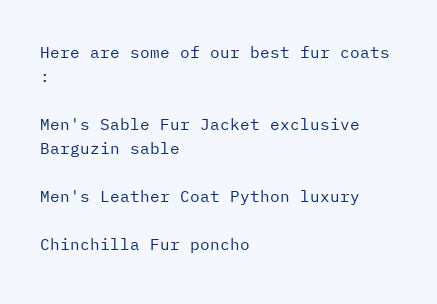Here are some of our best fur coats :

Men's Sable Fur Jacket exclusive Barguzin sable

Men's Leather Coat Python luxury

Chinchilla Fur poncho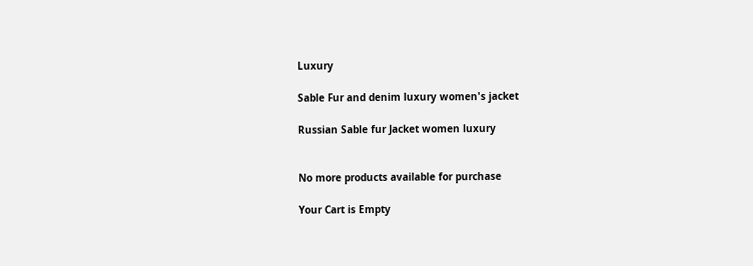Luxury

Sable Fur and denim luxury women's jacket

Russian Sable fur Jacket women luxury


No more products available for purchase

Your Cart is Empty